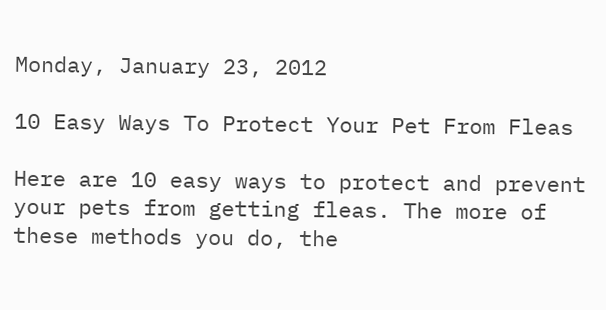Monday, January 23, 2012

10 Easy Ways To Protect Your Pet From Fleas

Here are 10 easy ways to protect and prevent your pets from getting fleas. The more of these methods you do, the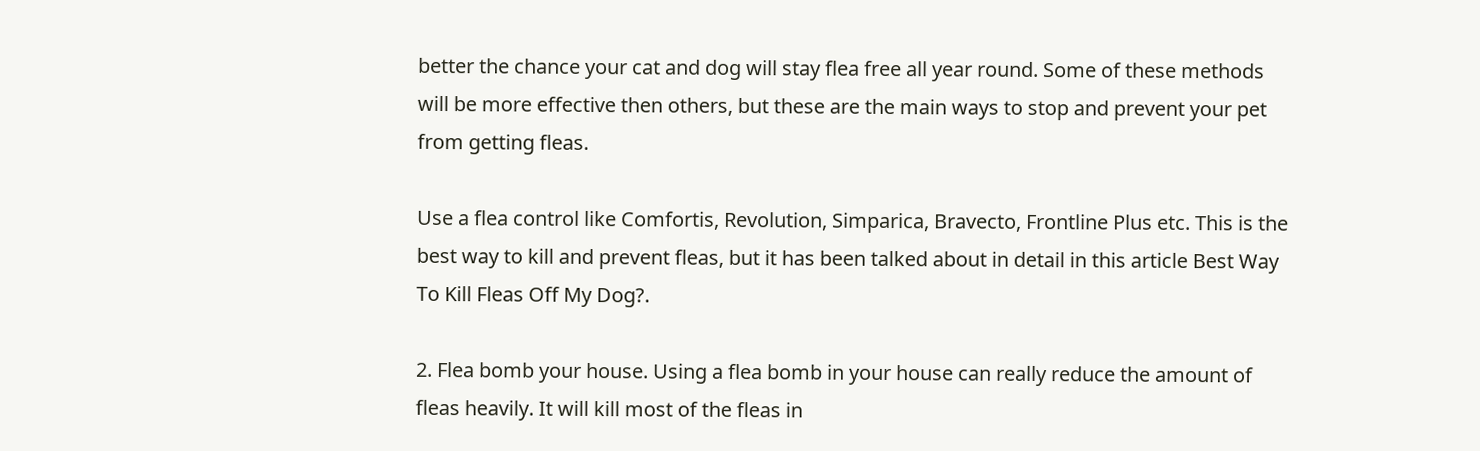better the chance your cat and dog will stay flea free all year round. Some of these methods will be more effective then others, but these are the main ways to stop and prevent your pet from getting fleas.

Use a flea control like Comfortis, Revolution, Simparica, Bravecto, Frontline Plus etc. This is the best way to kill and prevent fleas, but it has been talked about in detail in this article Best Way To Kill Fleas Off My Dog?.

2. Flea bomb your house. Using a flea bomb in your house can really reduce the amount of fleas heavily. It will kill most of the fleas in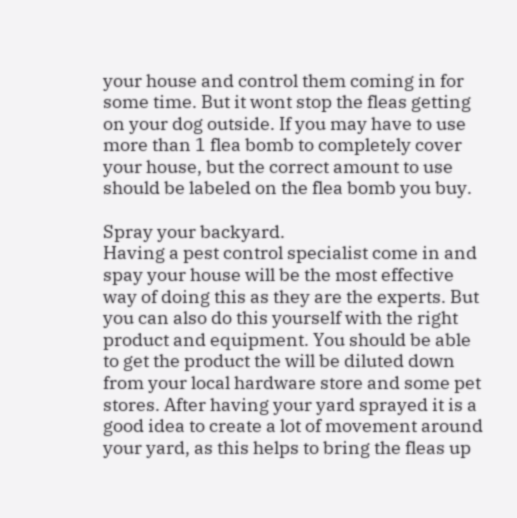your house and control them coming in for some time. But it wont stop the fleas getting on your dog outside. If you may have to use more than 1 flea bomb to completely cover your house, but the correct amount to use should be labeled on the flea bomb you buy.

Spray your backyard.
Having a pest control specialist come in and spay your house will be the most effective way of doing this as they are the experts. But you can also do this yourself with the right product and equipment. You should be able to get the product the will be diluted down from your local hardware store and some pet stores. After having your yard sprayed it is a good idea to create a lot of movement around your yard, as this helps to bring the fleas up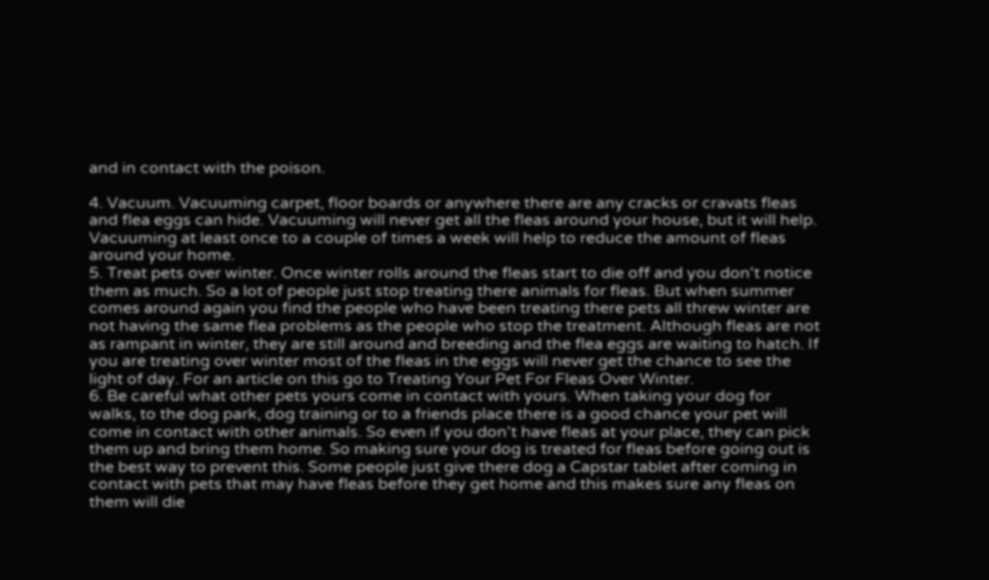and in contact with the poison.

4. Vacuum. Vacuuming carpet, floor boards or anywhere there are any cracks or cravats fleas and flea eggs can hide. Vacuuming will never get all the fleas around your house, but it will help. Vacuuming at least once to a couple of times a week will help to reduce the amount of fleas around your home.
5. Treat pets over winter. Once winter rolls around the fleas start to die off and you don't notice them as much. So a lot of people just stop treating there animals for fleas. But when summer comes around again you find the people who have been treating there pets all threw winter are not having the same flea problems as the people who stop the treatment. Although fleas are not as rampant in winter, they are still around and breeding and the flea eggs are waiting to hatch. If you are treating over winter most of the fleas in the eggs will never get the chance to see the light of day. For an article on this go to Treating Your Pet For Fleas Over Winter.
6. Be careful what other pets yours come in contact with yours. When taking your dog for walks, to the dog park, dog training or to a friends place there is a good chance your pet will come in contact with other animals. So even if you don't have fleas at your place, they can pick them up and bring them home. So making sure your dog is treated for fleas before going out is the best way to prevent this. Some people just give there dog a Capstar tablet after coming in contact with pets that may have fleas before they get home and this makes sure any fleas on them will die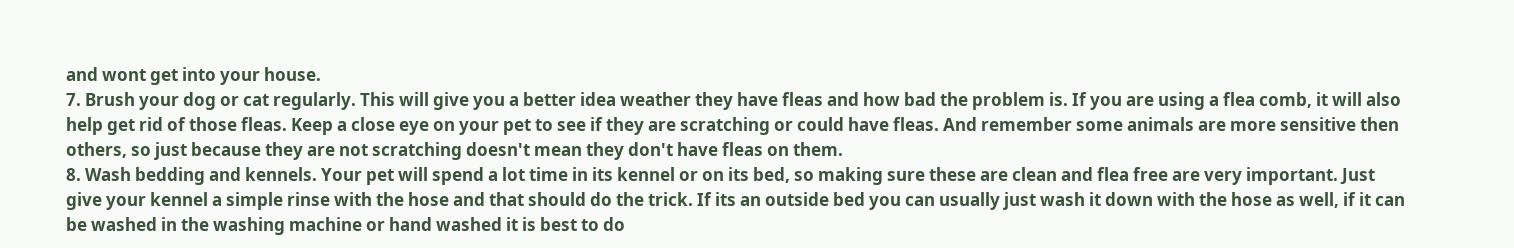and wont get into your house.
7. Brush your dog or cat regularly. This will give you a better idea weather they have fleas and how bad the problem is. If you are using a flea comb, it will also help get rid of those fleas. Keep a close eye on your pet to see if they are scratching or could have fleas. And remember some animals are more sensitive then others, so just because they are not scratching doesn't mean they don't have fleas on them.
8. Wash bedding and kennels. Your pet will spend a lot time in its kennel or on its bed, so making sure these are clean and flea free are very important. Just give your kennel a simple rinse with the hose and that should do the trick. If its an outside bed you can usually just wash it down with the hose as well, if it can be washed in the washing machine or hand washed it is best to do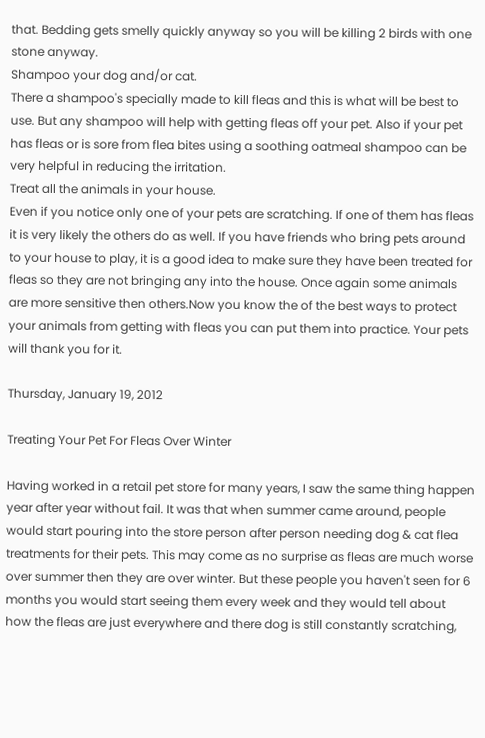that. Bedding gets smelly quickly anyway so you will be killing 2 birds with one stone anyway.
Shampoo your dog and/or cat.
There a shampoo's specially made to kill fleas and this is what will be best to use. But any shampoo will help with getting fleas off your pet. Also if your pet has fleas or is sore from flea bites using a soothing oatmeal shampoo can be very helpful in reducing the irritation.
Treat all the animals in your house.
Even if you notice only one of your pets are scratching. If one of them has fleas it is very likely the others do as well. If you have friends who bring pets around to your house to play, it is a good idea to make sure they have been treated for fleas so they are not bringing any into the house. Once again some animals are more sensitive then others.Now you know the of the best ways to protect your animals from getting with fleas you can put them into practice. Your pets will thank you for it.

Thursday, January 19, 2012

Treating Your Pet For Fleas Over Winter

Having worked in a retail pet store for many years, I saw the same thing happen year after year without fail. It was that when summer came around, people would start pouring into the store person after person needing dog & cat flea treatments for their pets. This may come as no surprise as fleas are much worse over summer then they are over winter. But these people you haven't seen for 6 months you would start seeing them every week and they would tell about how the fleas are just everywhere and there dog is still constantly scratching,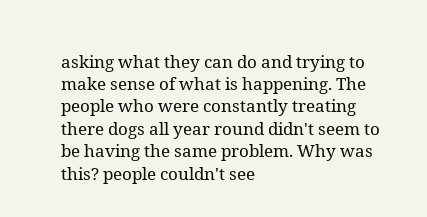asking what they can do and trying to make sense of what is happening. The people who were constantly treating there dogs all year round didn't seem to be having the same problem. Why was this? people couldn't see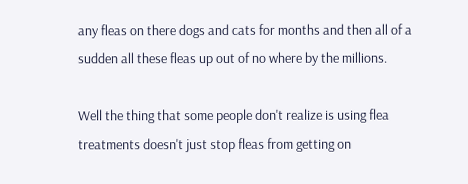any fleas on there dogs and cats for months and then all of a sudden all these fleas up out of no where by the millions.

Well the thing that some people don't realize is using flea treatments doesn't just stop fleas from getting on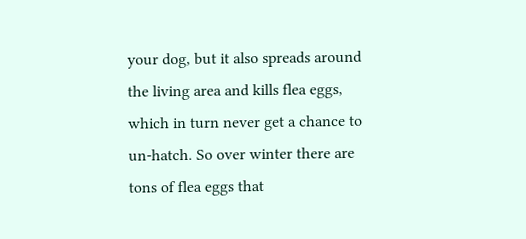your dog, but it also spreads around the living area and kills flea eggs, which in turn never get a chance to un-hatch. So over winter there are tons of flea eggs that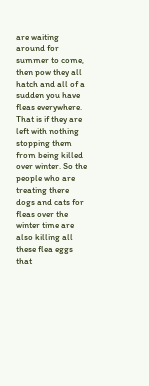are waiting around for summer to come, then pow they all hatch and all of a sudden you have fleas everywhere. That is if they are left with nothing stopping them from being killed over winter. So the people who are treating there dogs and cats for fleas over the winter time are also killing all these flea eggs that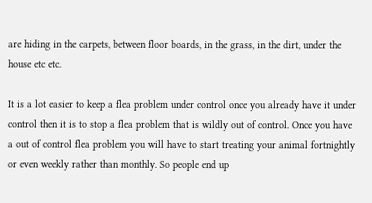are hiding in the carpets, between floor boards, in the grass, in the dirt, under the house etc etc.

It is a lot easier to keep a flea problem under control once you already have it under control then it is to stop a flea problem that is wildly out of control. Once you have a out of control flea problem you will have to start treating your animal fortnightly or even weekly rather than monthly. So people end up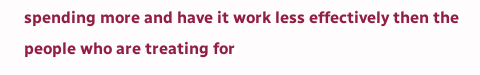spending more and have it work less effectively then the people who are treating for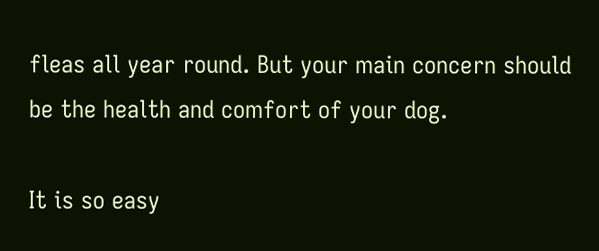fleas all year round. But your main concern should be the health and comfort of your dog.

It is so easy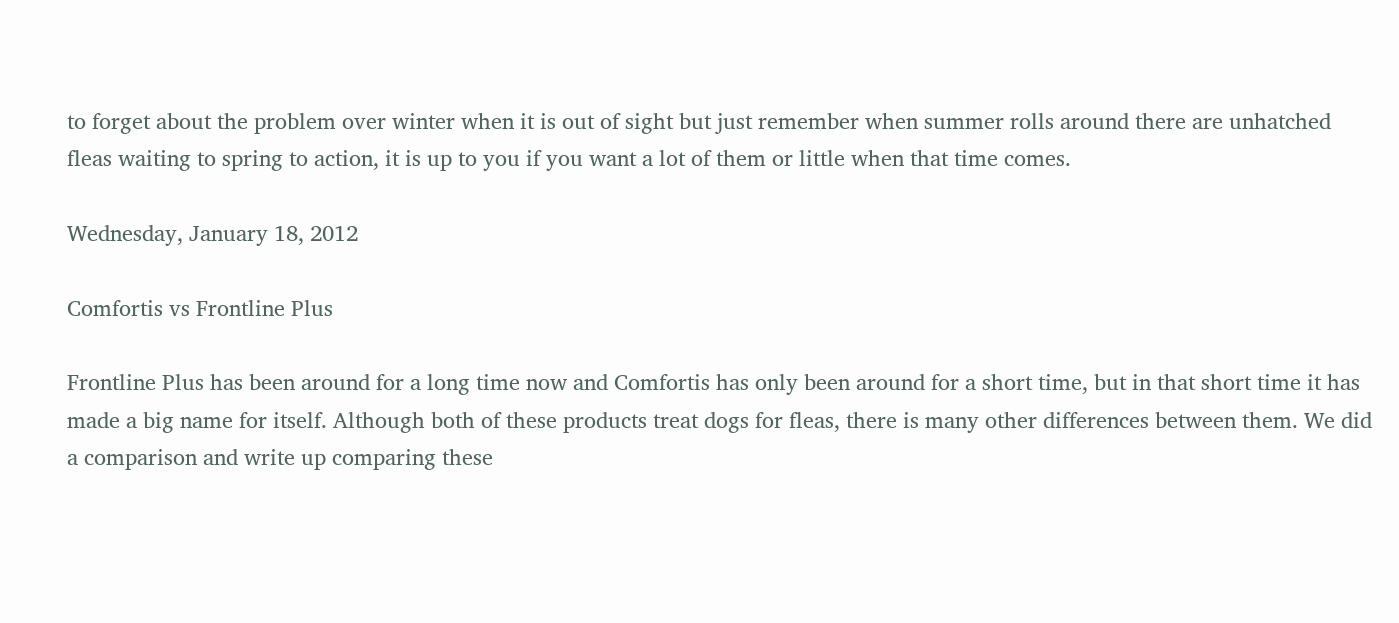to forget about the problem over winter when it is out of sight but just remember when summer rolls around there are unhatched fleas waiting to spring to action, it is up to you if you want a lot of them or little when that time comes.

Wednesday, January 18, 2012

Comfortis vs Frontline Plus

Frontline Plus has been around for a long time now and Comfortis has only been around for a short time, but in that short time it has made a big name for itself. Although both of these products treat dogs for fleas, there is many other differences between them. We did a comparison and write up comparing these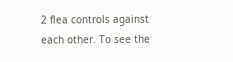2 flea controls against each other. To see the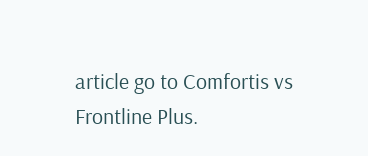article go to Comfortis vs Frontline Plus.